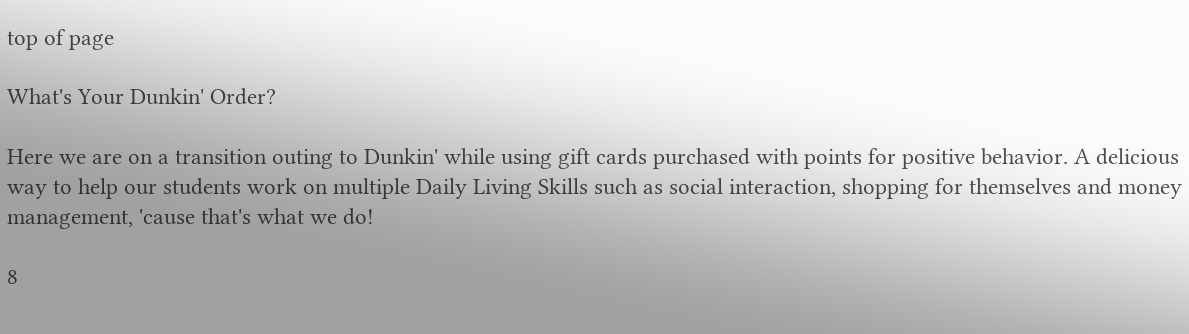top of page

What's Your Dunkin' Order?

Here we are on a transition outing to Dunkin' while using gift cards purchased with points for positive behavior. A delicious way to help our students work on multiple Daily Living Skills such as social interaction, shopping for themselves and money management, 'cause that's what we do!

8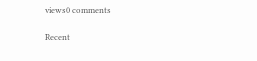views0 comments

Recent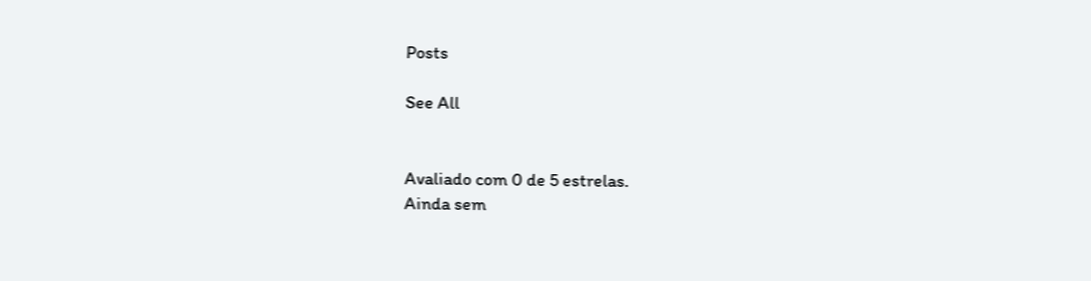Posts

See All


Avaliado com 0 de 5 estrelas.
Ainda sem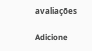avaliações

Adicione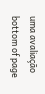uma avaliação
bottom of page